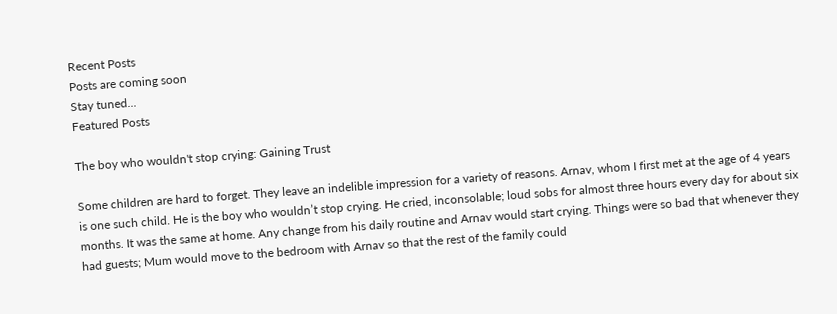Recent Posts
Posts are coming soon
Stay tuned...
Featured Posts

The boy who wouldn't stop crying: Gaining Trust

Some children are hard to forget. They leave an indelible impression for a variety of reasons. Arnav, whom I first met at the age of 4 years is one such child. He is the boy who wouldn’t stop crying. He cried, inconsolable; loud sobs for almost three hours every day for about six months. It was the same at home. Any change from his daily routine and Arnav would start crying. Things were so bad that whenever they had guests; Mum would move to the bedroom with Arnav so that the rest of the family could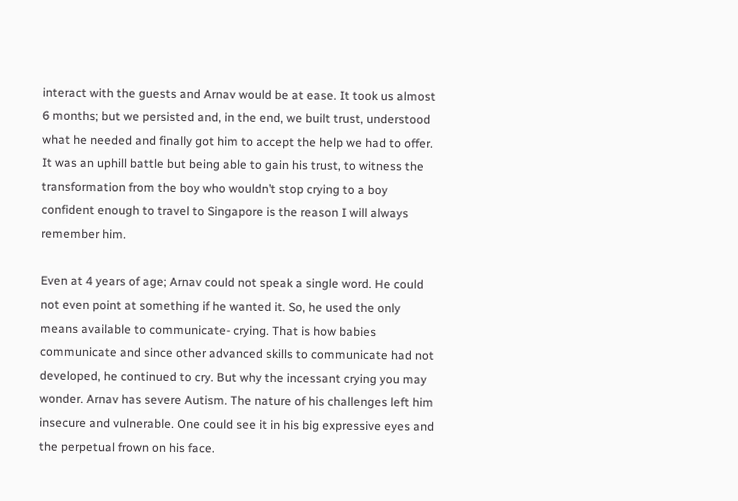interact with the guests and Arnav would be at ease. It took us almost 6 months; but we persisted and, in the end, we built trust, understood what he needed and finally got him to accept the help we had to offer. It was an uphill battle but being able to gain his trust, to witness the transformation from the boy who wouldn’t stop crying to a boy confident enough to travel to Singapore is the reason I will always remember him.

Even at 4 years of age; Arnav could not speak a single word. He could not even point at something if he wanted it. So, he used the only means available to communicate- crying. That is how babies communicate and since other advanced skills to communicate had not developed, he continued to cry. But why the incessant crying you may wonder. Arnav has severe Autism. The nature of his challenges left him insecure and vulnerable. One could see it in his big expressive eyes and the perpetual frown on his face.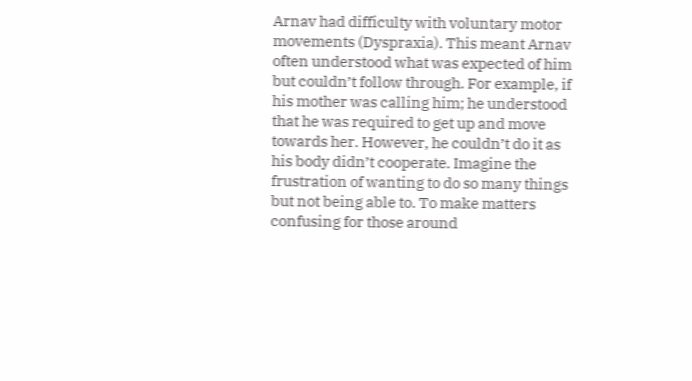Arnav had difficulty with voluntary motor movements (Dyspraxia). This meant Arnav often understood what was expected of him but couldn’t follow through. For example, if his mother was calling him; he understood that he was required to get up and move towards her. However, he couldn’t do it as his body didn’t cooperate. Imagine the frustration of wanting to do so many things but not being able to. To make matters confusing for those around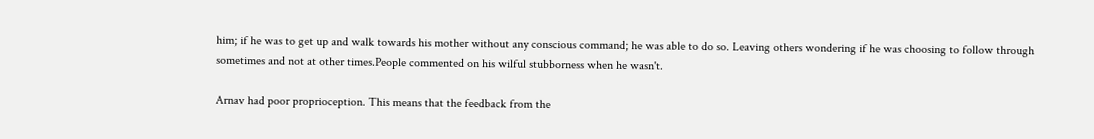him; if he was to get up and walk towards his mother without any conscious command; he was able to do so. Leaving others wondering if he was choosing to follow through sometimes and not at other times.People commented on his wilful stubborness when he wasn't.

Arnav had poor proprioception. This means that the feedback from the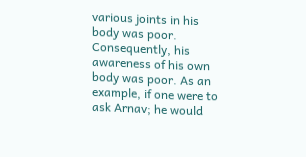various joints in his body was poor. Consequently, his awareness of his own body was poor. As an example, if one were to ask Arnav; he would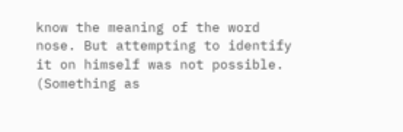know the meaning of the word nose. But attempting to identify it on himself was not possible. (Something as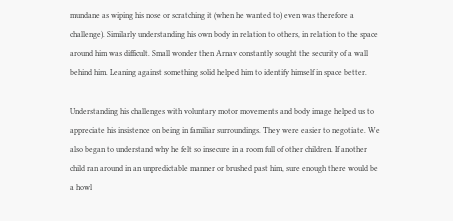mundane as wiping his nose or scratching it (when he wanted to) even was therefore a challenge). Similarly understanding his own body in relation to others, in relation to the space around him was difficult. Small wonder then Arnav constantly sought the security of a wall behind him. Leaning against something solid helped him to identify himself in space better.

Understanding his challenges with voluntary motor movements and body image helped us to appreciate his insistence on being in familiar surroundings. They were easier to negotiate. We also began to understand why he felt so insecure in a room full of other children. If another child ran around in an unpredictable manner or brushed past him, sure enough there would be a howl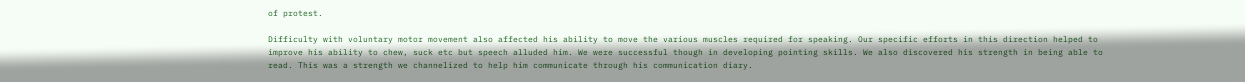of protest.

Difficulty with voluntary motor movement also affected his ability to move the various muscles required for speaking. Our specific efforts in this direction helped to improve his ability to chew, suck etc but speech alluded him. We were successful though in developing pointing skills. We also discovered his strength in being able to read. This was a strength we channelized to help him communicate through his communication diary.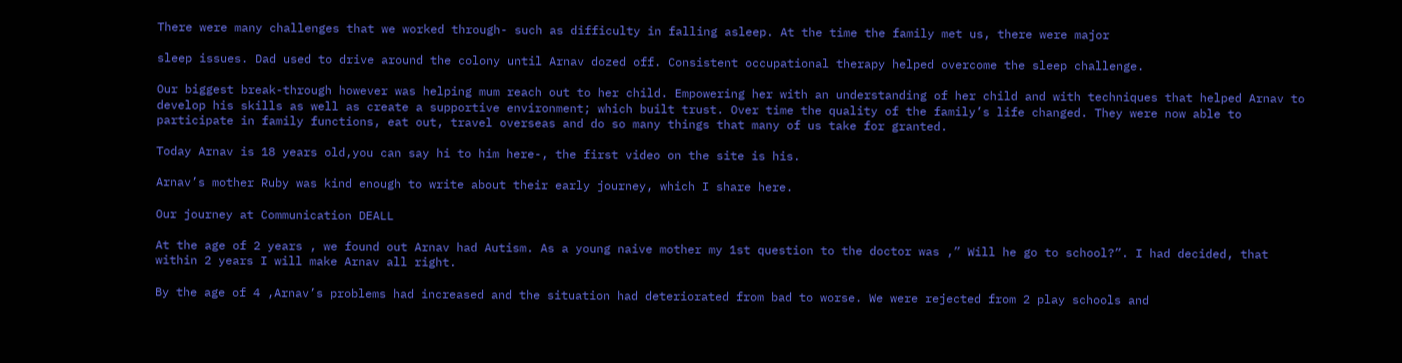There were many challenges that we worked through- such as difficulty in falling asleep. At the time the family met us, there were major

sleep issues. Dad used to drive around the colony until Arnav dozed off. Consistent occupational therapy helped overcome the sleep challenge.

Our biggest break-through however was helping mum reach out to her child. Empowering her with an understanding of her child and with techniques that helped Arnav to develop his skills as well as create a supportive environment; which built trust. Over time the quality of the family’s life changed. They were now able to participate in family functions, eat out, travel overseas and do so many things that many of us take for granted.

Today Arnav is 18 years old,you can say hi to him here-, the first video on the site is his.

Arnav’s mother Ruby was kind enough to write about their early journey, which I share here.

Our journey at Communication DEALL

At the age of 2 years , we found out Arnav had Autism. As a young naive mother my 1st question to the doctor was ,” Will he go to school?”. I had decided, that within 2 years I will make Arnav all right.

By the age of 4 ,Arnav’s problems had increased and the situation had deteriorated from bad to worse. We were rejected from 2 play schools and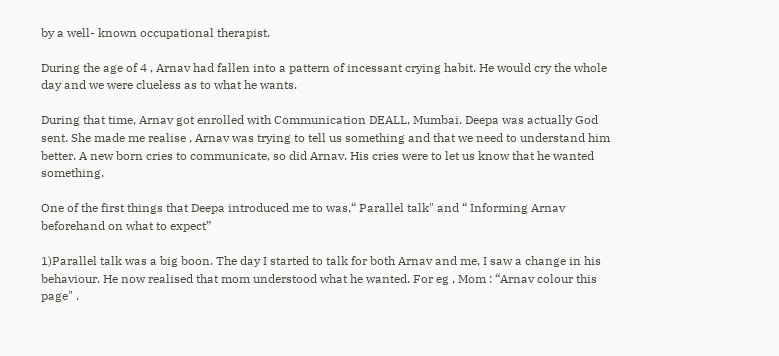by a well- known occupational therapist.

During the age of 4 , Arnav had fallen into a pattern of incessant crying habit. He would cry the whole day and we were clueless as to what he wants.

During that time, Arnav got enrolled with Communication DEALL, Mumbai. Deepa was actually God sent. She made me realise , Arnav was trying to tell us something and that we need to understand him better. A new born cries to communicate, so did Arnav. His cries were to let us know that he wanted something.

One of the first things that Deepa introduced me to was,“ Parallel talk" and “ Informing Arnav beforehand on what to expect”

1)Parallel talk was a big boon. The day I started to talk for both Arnav and me, I saw a change in his behaviour. He now realised that mom understood what he wanted. For eg , Mom : “Arnav colour this page" .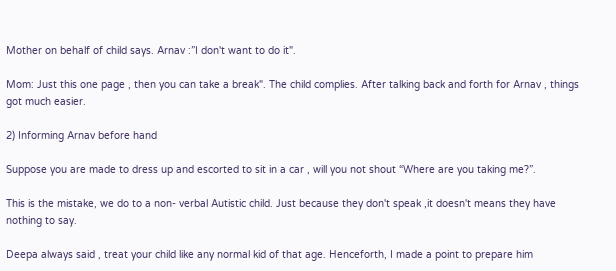Mother on behalf of child says. Arnav :”I don't want to do it".

Mom: Just this one page , then you can take a break". The child complies. After talking back and forth for Arnav , things got much easier.

2) Informing Arnav before hand

Suppose you are made to dress up and escorted to sit in a car , will you not shout “Where are you taking me?”.

This is the mistake, we do to a non- verbal Autistic child. Just because they don't speak ,it doesn't means they have nothing to say.

Deepa always said , treat your child like any normal kid of that age. Henceforth, I made a point to prepare him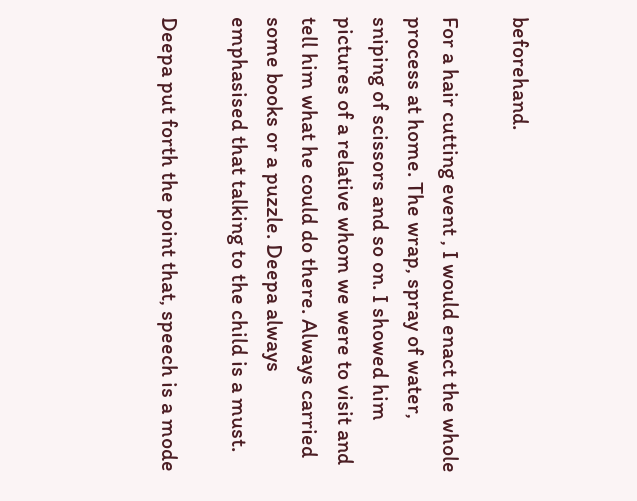beforehand.

For a hair cutting event , I would enact the whole process at home. The wrap, spray of water, sniping of scissors and so on. I showed him pictures of a relative whom we were to visit and tell him what he could do there. Always carried some books or a puzzle. Deepa always emphasised that talking to the child is a must.

Deepa put forth the point that, speech is a mode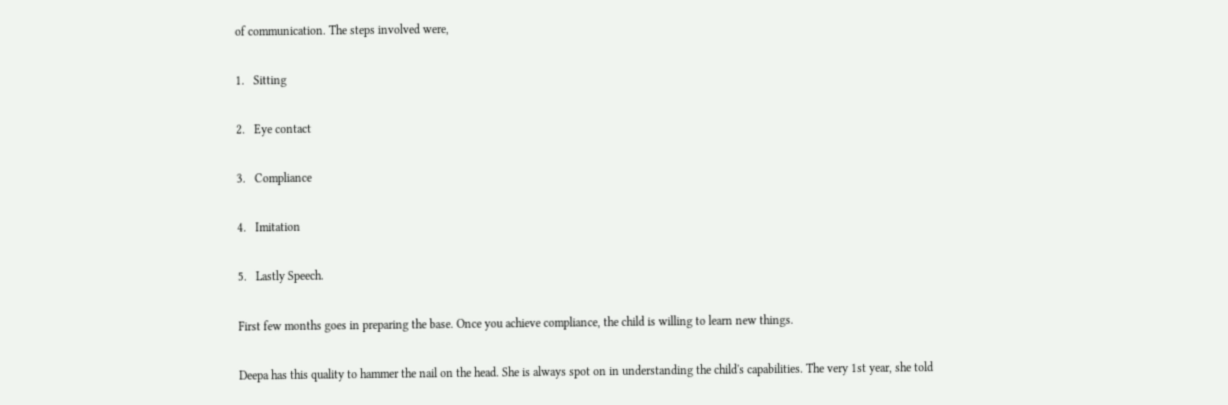of communication. The steps involved were,

1.   Sitting

2.   Eye contact

3.   Compliance

4.   Imitation

5.   Lastly Speech.

First few months goes in preparing the base. Once you achieve compliance, the child is willing to learn new things.

Deepa has this quality to hammer the nail on the head. She is always spot on in understanding the child's capabilities. The very 1st year, she told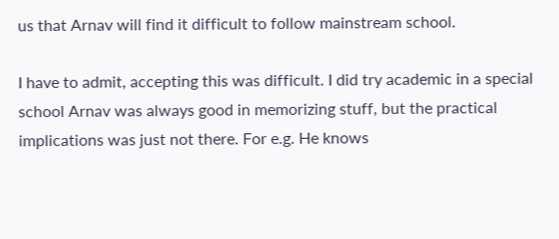us that Arnav will find it difficult to follow mainstream school.

I have to admit, accepting this was difficult. I did try academic in a special school Arnav was always good in memorizing stuff, but the practical implications was just not there. For e.g. He knows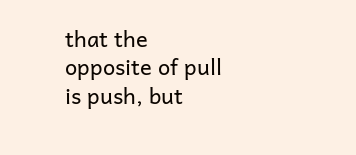that the opposite of pull is push, but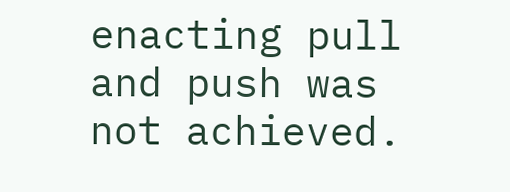enacting pull and push was not achieved.